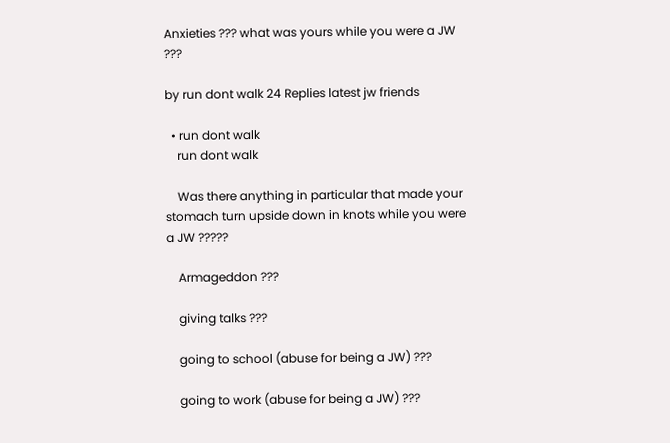Anxieties ??? what was yours while you were a JW ???

by run dont walk 24 Replies latest jw friends

  • run dont walk
    run dont walk

    Was there anything in particular that made your stomach turn upside down in knots while you were a JW ?????

    Armageddon ???

    giving talks ???

    going to school (abuse for being a JW) ???

    going to work (abuse for being a JW) ???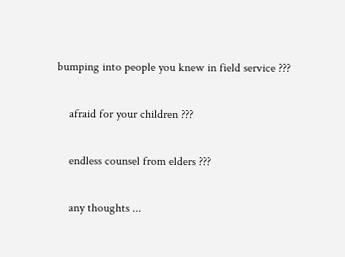bumping into people you knew in field service ???

    afraid for your children ???

    endless counsel from elders ???

    any thoughts ...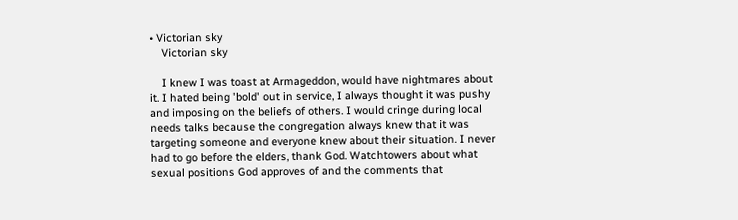• Victorian sky
    Victorian sky

    I knew I was toast at Armageddon, would have nightmares about it. I hated being 'bold' out in service, I always thought it was pushy and imposing on the beliefs of others. I would cringe during local needs talks because the congregation always knew that it was targeting someone and everyone knew about their situation. I never had to go before the elders, thank God. Watchtowers about what sexual positions God approves of and the comments that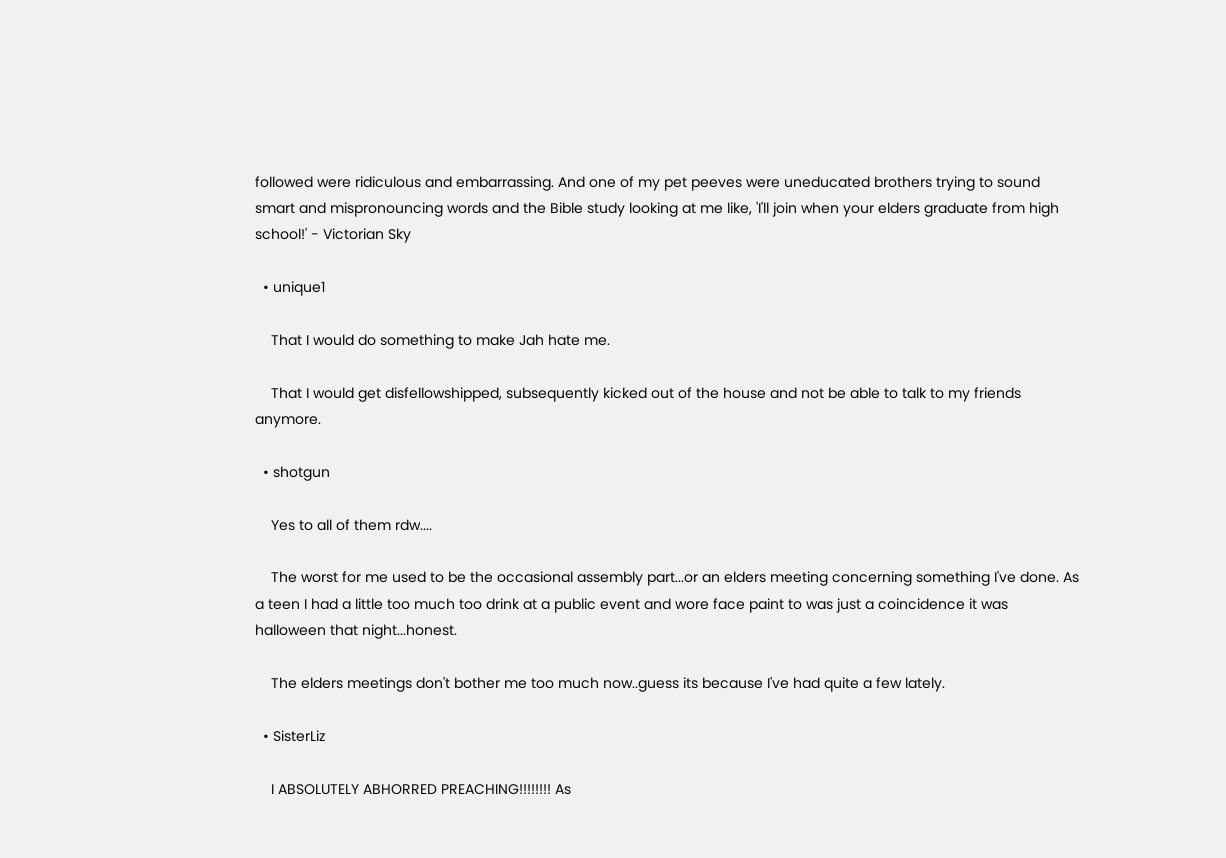followed were ridiculous and embarrassing. And one of my pet peeves were uneducated brothers trying to sound smart and mispronouncing words and the Bible study looking at me like, 'I'll join when your elders graduate from high school!' - Victorian Sky

  • unique1

    That I would do something to make Jah hate me.

    That I would get disfellowshipped, subsequently kicked out of the house and not be able to talk to my friends anymore.

  • shotgun

    Yes to all of them rdw....

    The worst for me used to be the occasional assembly part...or an elders meeting concerning something I've done. As a teen I had a little too much too drink at a public event and wore face paint to was just a coincidence it was halloween that night...honest.

    The elders meetings don't bother me too much now..guess its because I've had quite a few lately.

  • SisterLiz

    I ABSOLUTELY ABHORRED PREACHING!!!!!!!! As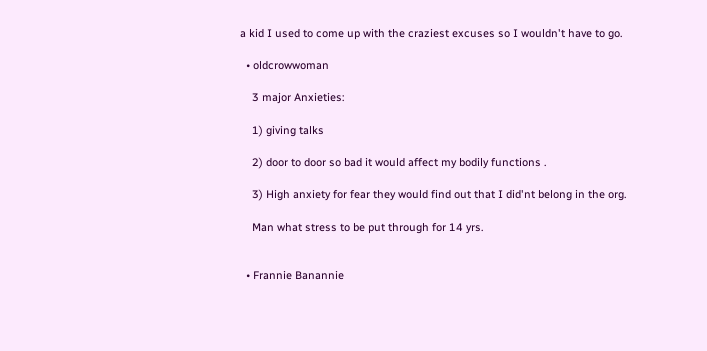a kid I used to come up with the craziest excuses so I wouldn't have to go.

  • oldcrowwoman

    3 major Anxieties:

    1) giving talks

    2) door to door so bad it would affect my bodily functions .

    3) High anxiety for fear they would find out that I did'nt belong in the org.

    Man what stress to be put through for 14 yrs.


  • Frannie Banannie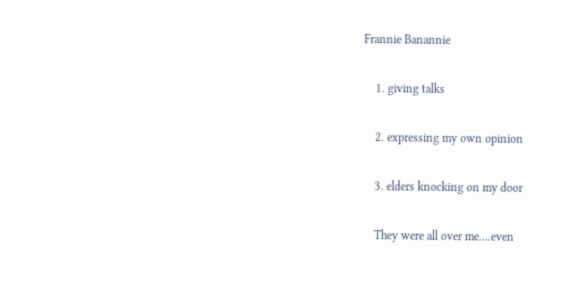Frannie Banannie

    1. giving talks

    2. expressing my own opinion

    3. elders knocking on my door

    They were all over me....even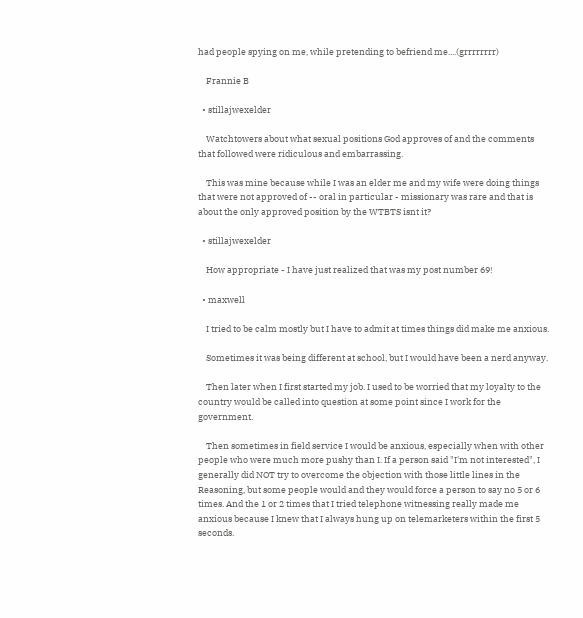had people spying on me, while pretending to befriend me....(grrrrrrrr)

    Frannie B

  • stillajwexelder

    Watchtowers about what sexual positions God approves of and the comments that followed were ridiculous and embarrassing.

    This was mine because while I was an elder me and my wife were doing things that were not approved of -- oral in particular - missionary was rare and that is about the only approved position by the WTBTS isnt it?

  • stillajwexelder

    How appropriate - I have just realized that was my post number 69!

  • maxwell

    I tried to be calm mostly but I have to admit at times things did make me anxious.

    Sometimes it was being different at school, but I would have been a nerd anyway.

    Then later when I first started my job. I used to be worried that my loyalty to the country would be called into question at some point since I work for the government.

    Then sometimes in field service I would be anxious, especially when with other people who were much more pushy than I. If a person said "I'm not interested", I generally did NOT try to overcome the objection with those little lines in the Reasoning, but some people would and they would force a person to say no 5 or 6 times. And the 1 or 2 times that I tried telephone witnessing really made me anxious because I knew that I always hung up on telemarketers within the first 5 seconds.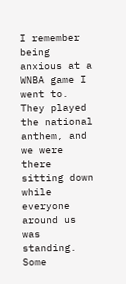I remember being anxious at a WNBA game I went to. They played the national anthem, and we were there sitting down while everyone around us was standing. Some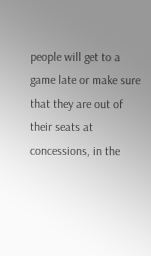people will get to a game late or make sure that they are out of their seats at concessions, in the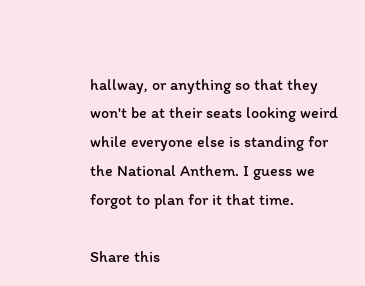hallway, or anything so that they won't be at their seats looking weird while everyone else is standing for the National Anthem. I guess we forgot to plan for it that time.

Share this